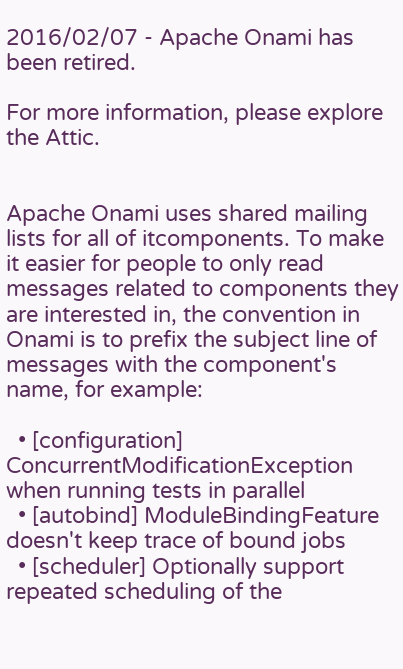2016/02/07 - Apache Onami has been retired.

For more information, please explore the Attic.


Apache Onami uses shared mailing lists for all of itcomponents. To make it easier for people to only read messages related to components they are interested in, the convention in Onami is to prefix the subject line of messages with the component's name, for example:

  • [configuration] ConcurrentModificationException when running tests in parallel
  • [autobind] ModuleBindingFeature doesn't keep trace of bound jobs
  • [scheduler] Optionally support repeated scheduling of the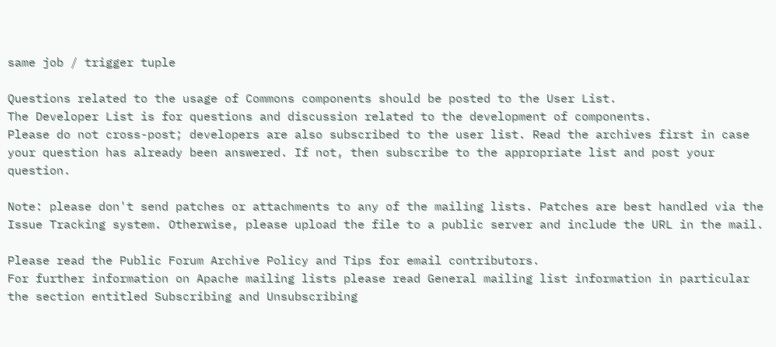same job / trigger tuple

Questions related to the usage of Commons components should be posted to the User List.
The Developer List is for questions and discussion related to the development of components.
Please do not cross-post; developers are also subscribed to the user list. Read the archives first in case your question has already been answered. If not, then subscribe to the appropriate list and post your question.

Note: please don't send patches or attachments to any of the mailing lists. Patches are best handled via the Issue Tracking system. Otherwise, please upload the file to a public server and include the URL in the mail.

Please read the Public Forum Archive Policy and Tips for email contributors.
For further information on Apache mailing lists please read General mailing list information in particular the section entitled Subscribing and Unsubscribing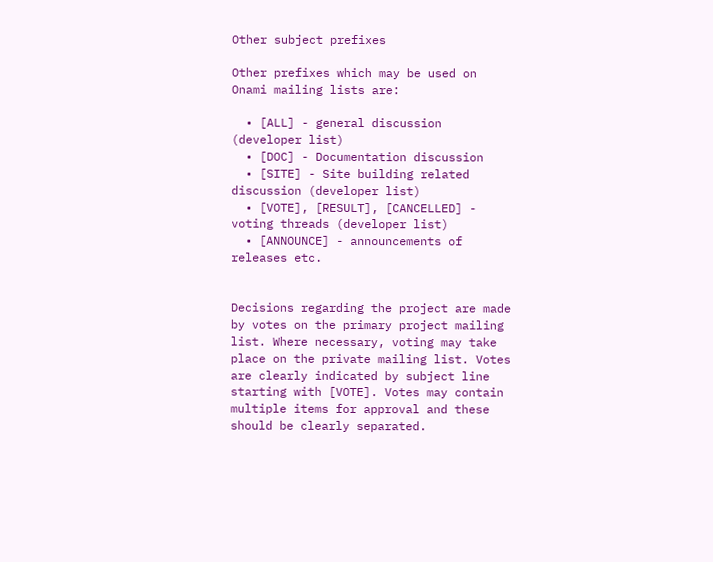Other subject prefixes

Other prefixes which may be used on Onami mailing lists are:

  • [ALL] - general discussion (developer list)
  • [DOC] - Documentation discussion
  • [SITE] - Site building related discussion (developer list)
  • [VOTE], [RESULT], [CANCELLED] - voting threads (developer list)
  • [ANNOUNCE] - announcements of releases etc.


Decisions regarding the project are made by votes on the primary project mailing list. Where necessary, voting may take place on the private mailing list. Votes are clearly indicated by subject line starting with [VOTE]. Votes may contain multiple items for approval and these should be clearly separated.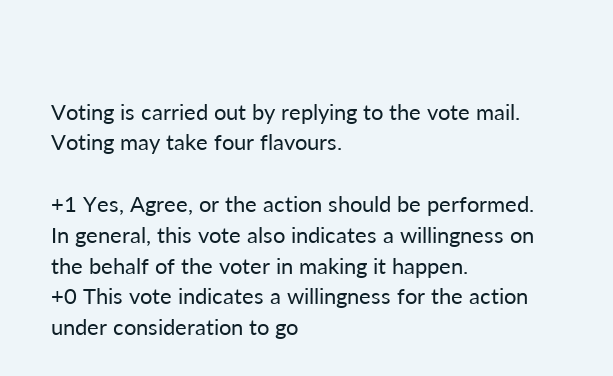Voting is carried out by replying to the vote mail. Voting may take four flavours.

+1 Yes, Agree, or the action should be performed. In general, this vote also indicates a willingness on the behalf of the voter in making it happen.
+0 This vote indicates a willingness for the action under consideration to go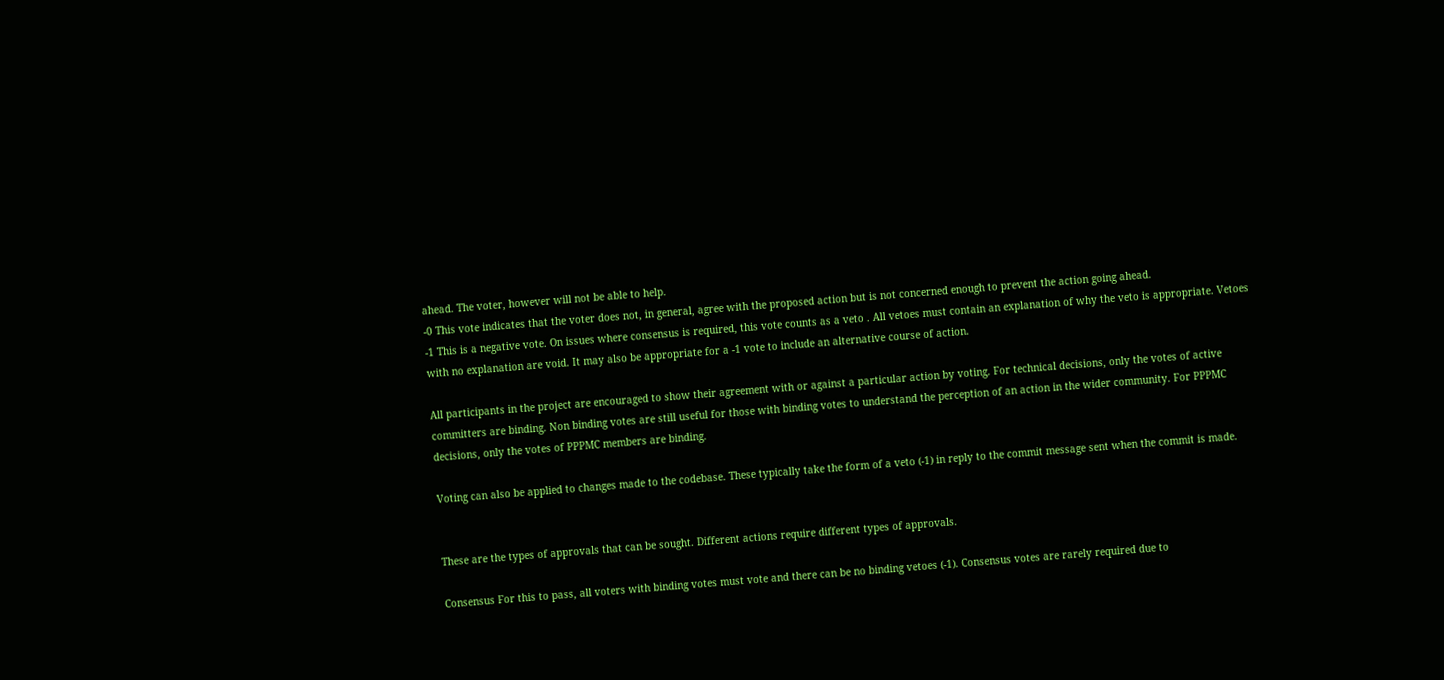ahead. The voter, however will not be able to help.
-0 This vote indicates that the voter does not, in general, agree with the proposed action but is not concerned enough to prevent the action going ahead.
-1 This is a negative vote. On issues where consensus is required, this vote counts as a veto . All vetoes must contain an explanation of why the veto is appropriate. Vetoes with no explanation are void. It may also be appropriate for a -1 vote to include an alternative course of action.

All participants in the project are encouraged to show their agreement with or against a particular action by voting. For technical decisions, only the votes of active committers are binding. Non binding votes are still useful for those with binding votes to understand the perception of an action in the wider community. For PPPMC decisions, only the votes of PPPMC members are binding.

Voting can also be applied to changes made to the codebase. These typically take the form of a veto (-1) in reply to the commit message sent when the commit is made.


These are the types of approvals that can be sought. Different actions require different types of approvals.

Consensus For this to pass, all voters with binding votes must vote and there can be no binding vetoes (-1). Consensus votes are rarely required due to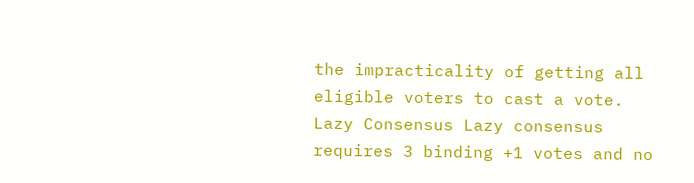the impracticality of getting all eligible voters to cast a vote.
Lazy Consensus Lazy consensus requires 3 binding +1 votes and no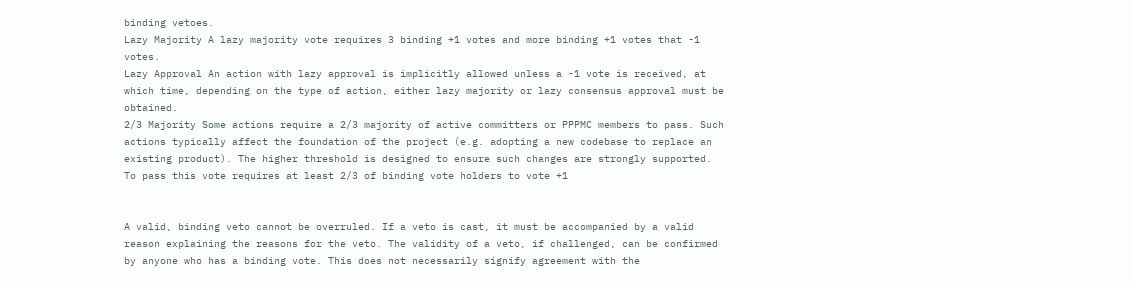binding vetoes.
Lazy Majority A lazy majority vote requires 3 binding +1 votes and more binding +1 votes that -1 votes.
Lazy Approval An action with lazy approval is implicitly allowed unless a -1 vote is received, at which time, depending on the type of action, either lazy majority or lazy consensus approval must be obtained.
2/3 Majority Some actions require a 2/3 majority of active committers or PPPMC members to pass. Such actions typically affect the foundation of the project (e.g. adopting a new codebase to replace an existing product). The higher threshold is designed to ensure such changes are strongly supported. To pass this vote requires at least 2/3 of binding vote holders to vote +1


A valid, binding veto cannot be overruled. If a veto is cast, it must be accompanied by a valid reason explaining the reasons for the veto. The validity of a veto, if challenged, can be confirmed by anyone who has a binding vote. This does not necessarily signify agreement with the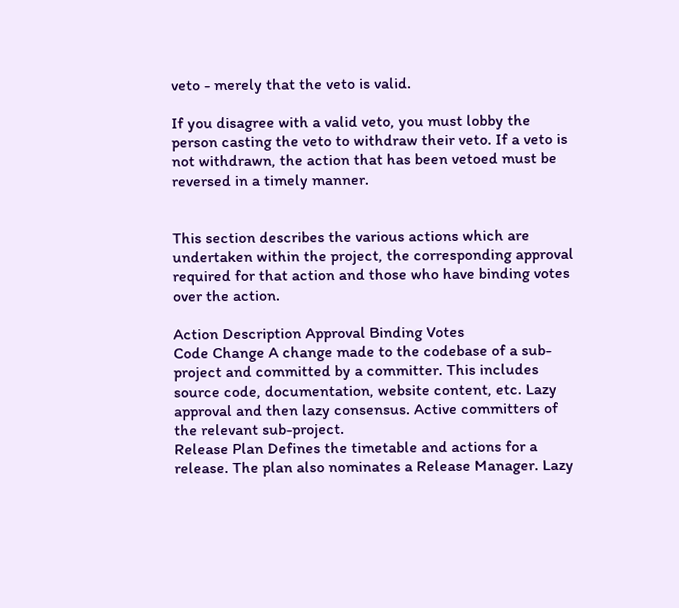veto - merely that the veto is valid.

If you disagree with a valid veto, you must lobby the person casting the veto to withdraw their veto. If a veto is not withdrawn, the action that has been vetoed must be reversed in a timely manner.


This section describes the various actions which are undertaken within the project, the corresponding approval required for that action and those who have binding votes over the action.

Action Description Approval Binding Votes
Code Change A change made to the codebase of a sub-project and committed by a committer. This includes source code, documentation, website content, etc. Lazy approval and then lazy consensus. Active committers of the relevant sub-project.
Release Plan Defines the timetable and actions for a release. The plan also nominates a Release Manager. Lazy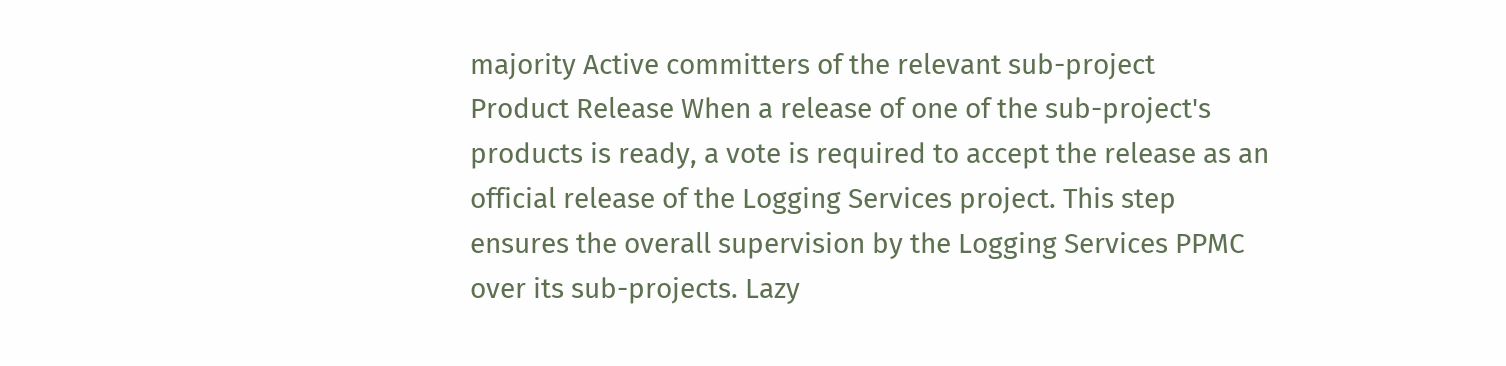majority Active committers of the relevant sub-project
Product Release When a release of one of the sub-project's products is ready, a vote is required to accept the release as an official release of the Logging Services project. This step ensures the overall supervision by the Logging Services PPMC over its sub-projects. Lazy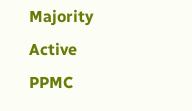Majority Active PPMC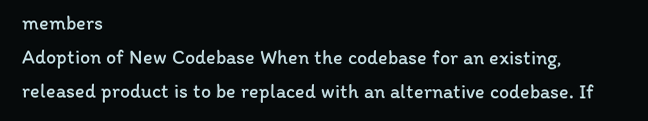members
Adoption of New Codebase When the codebase for an existing, released product is to be replaced with an alternative codebase. If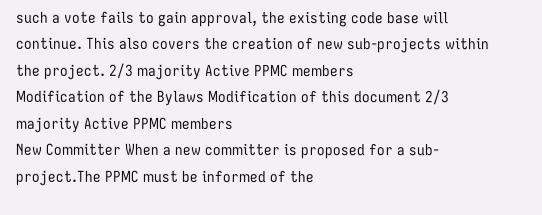such a vote fails to gain approval, the existing code base will continue. This also covers the creation of new sub-projects within the project. 2/3 majority Active PPMC members
Modification of the Bylaws Modification of this document 2/3 majority Active PPMC members
New Committer When a new committer is proposed for a sub-project.The PPMC must be informed of the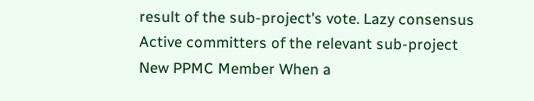result of the sub-project's vote. Lazy consensus Active committers of the relevant sub-project
New PPMC Member When a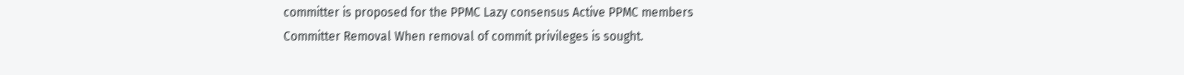committer is proposed for the PPMC Lazy consensus Active PPMC members
Committer Removal When removal of commit privileges is sought.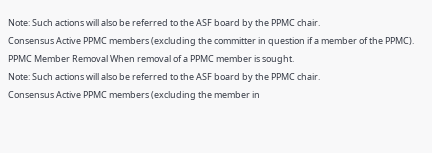Note: Such actions will also be referred to the ASF board by the PPMC chair.
Consensus Active PPMC members (excluding the committer in question if a member of the PPMC).
PPMC Member Removal When removal of a PPMC member is sought.
Note: Such actions will also be referred to the ASF board by the PPMC chair.
Consensus Active PPMC members (excluding the member in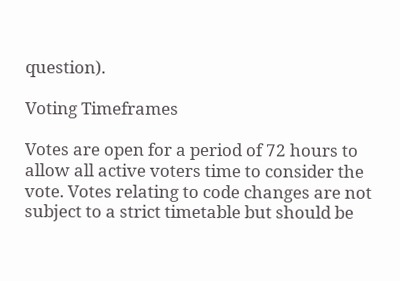question).

Voting Timeframes

Votes are open for a period of 72 hours to allow all active voters time to consider the vote. Votes relating to code changes are not subject to a strict timetable but should be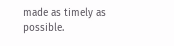made as timely as possible.